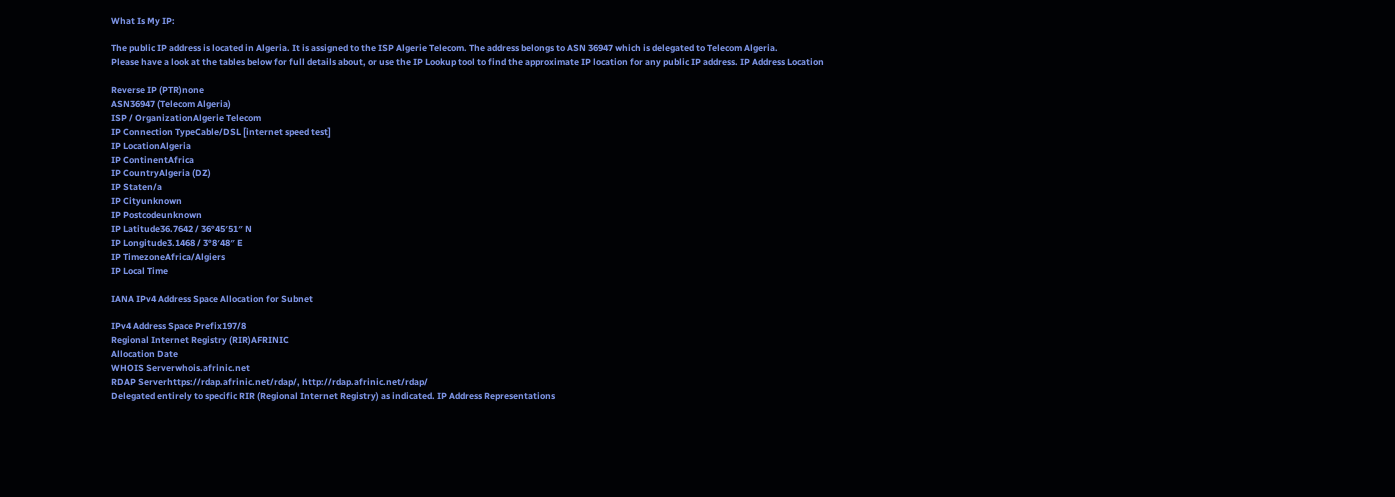What Is My IP:

The public IP address is located in Algeria. It is assigned to the ISP Algerie Telecom. The address belongs to ASN 36947 which is delegated to Telecom Algeria.
Please have a look at the tables below for full details about, or use the IP Lookup tool to find the approximate IP location for any public IP address. IP Address Location

Reverse IP (PTR)none
ASN36947 (Telecom Algeria)
ISP / OrganizationAlgerie Telecom
IP Connection TypeCable/DSL [internet speed test]
IP LocationAlgeria
IP ContinentAfrica
IP CountryAlgeria (DZ)
IP Staten/a
IP Cityunknown
IP Postcodeunknown
IP Latitude36.7642 / 36°45′51″ N
IP Longitude3.1468 / 3°8′48″ E
IP TimezoneAfrica/Algiers
IP Local Time

IANA IPv4 Address Space Allocation for Subnet

IPv4 Address Space Prefix197/8
Regional Internet Registry (RIR)AFRINIC
Allocation Date
WHOIS Serverwhois.afrinic.net
RDAP Serverhttps://rdap.afrinic.net/rdap/, http://rdap.afrinic.net/rdap/
Delegated entirely to specific RIR (Regional Internet Registry) as indicated. IP Address Representations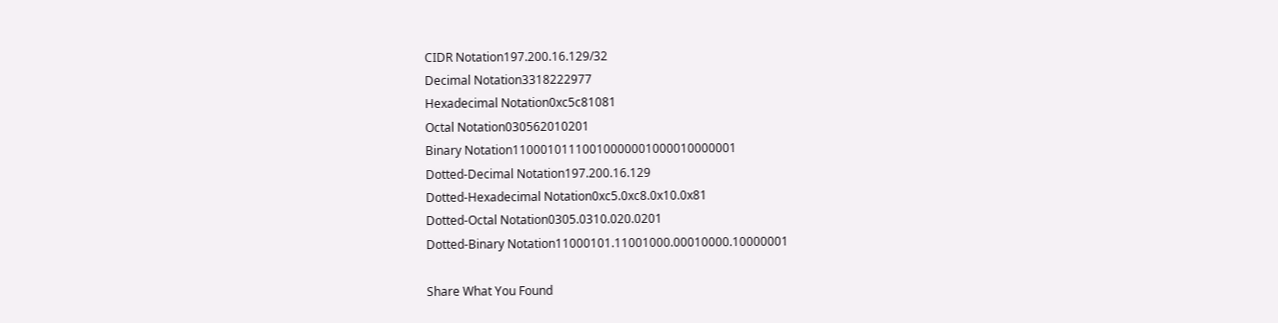CIDR Notation197.200.16.129/32
Decimal Notation3318222977
Hexadecimal Notation0xc5c81081
Octal Notation030562010201
Binary Notation11000101110010000001000010000001
Dotted-Decimal Notation197.200.16.129
Dotted-Hexadecimal Notation0xc5.0xc8.0x10.0x81
Dotted-Octal Notation0305.0310.020.0201
Dotted-Binary Notation11000101.11001000.00010000.10000001

Share What You Found